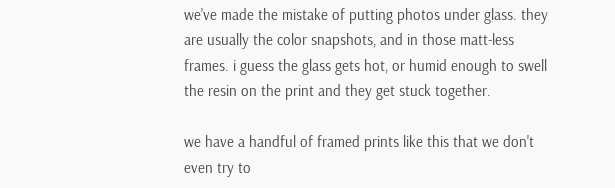we've made the mistake of putting photos under glass. they are usually the color snapshots, and in those matt-less frames. i guess the glass gets hot, or humid enough to swell the resin on the print and they get stuck together.

we have a handful of framed prints like this that we don't even try to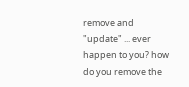remove and "update" ... ever happen to you? how do you remove the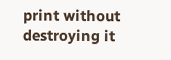print without destroying it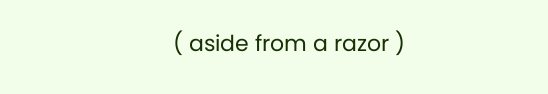( aside from a razor )